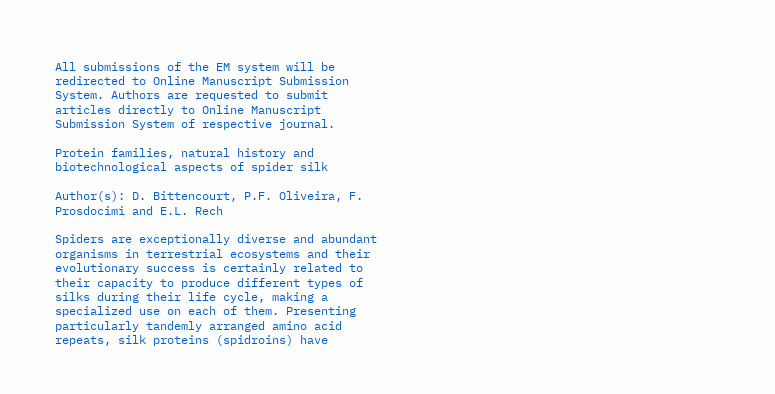All submissions of the EM system will be redirected to Online Manuscript Submission System. Authors are requested to submit articles directly to Online Manuscript Submission System of respective journal.

Protein families, natural history and biotechnological aspects of spider silk

Author(s): D. Bittencourt, P.F. Oliveira, F. Prosdocimi and E.L. Rech

Spiders are exceptionally diverse and abundant organisms in terrestrial ecosystems and their evolutionary success is certainly related to their capacity to produce different types of silks during their life cycle, making a specialized use on each of them. Presenting particularly tandemly arranged amino acid repeats, silk proteins (spidroins) have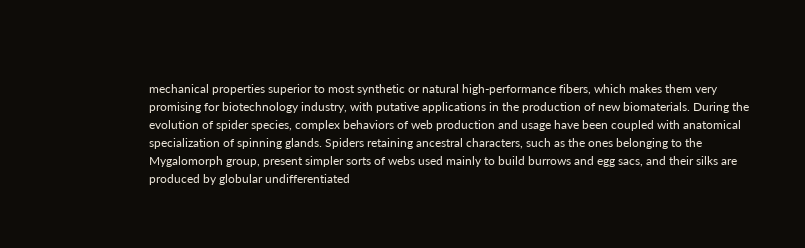mechanical properties superior to most synthetic or natural high-performance fibers, which makes them very promising for biotechnology industry, with putative applications in the production of new biomaterials. During the evolution of spider species, complex behaviors of web production and usage have been coupled with anatomical specialization of spinning glands. Spiders retaining ancestral characters, such as the ones belonging to the Mygalomorph group, present simpler sorts of webs used mainly to build burrows and egg sacs, and their silks are produced by globular undifferentiated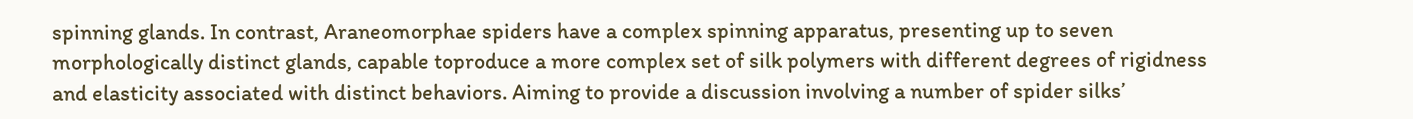spinning glands. In contrast, Araneomorphae spiders have a complex spinning apparatus, presenting up to seven morphologically distinct glands, capable toproduce a more complex set of silk polymers with different degrees of rigidness and elasticity associated with distinct behaviors. Aiming to provide a discussion involving a number of spider silks’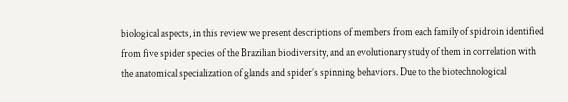biological aspects, in this review we present descriptions of members from each family of spidroin identified from five spider species of the Brazilian biodiversity, and an evolutionary study of them in correlation with the anatomical specialization of glands and spider’s spinning behaviors. Due to the biotechnological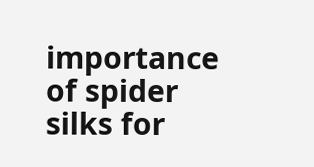importance of spider silks for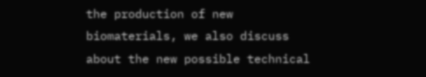the production of new biomaterials, we also discuss about the new possible technical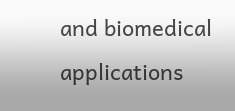and biomedical applications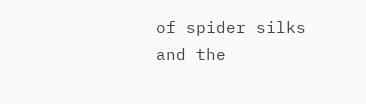of spider silks and the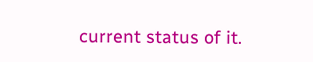current status of it.